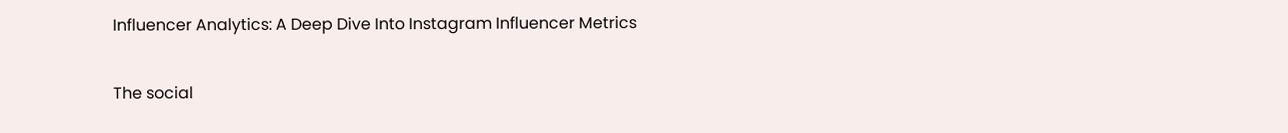Influencer Analytics: A Deep Dive Into Instagram Influencer Metrics

The social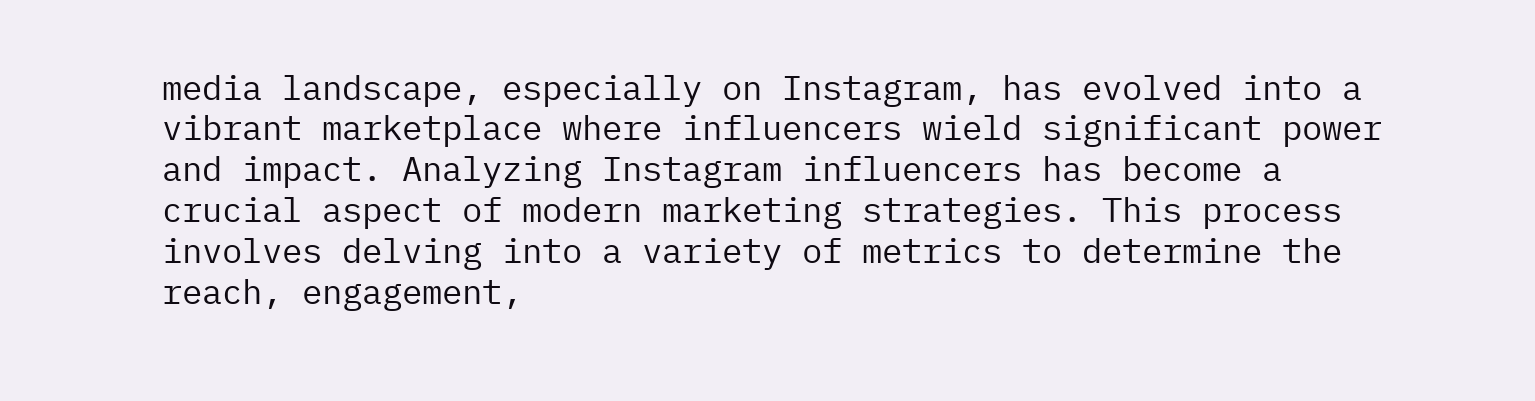media landscape, especially on Instagram, has evolved into a vibrant marketplace where influencers wield significant power and impact. Analyzing Instagram influencers has become a crucial aspect of modern marketing strategies. This process involves delving into a variety of metrics to determine the reach, engagement,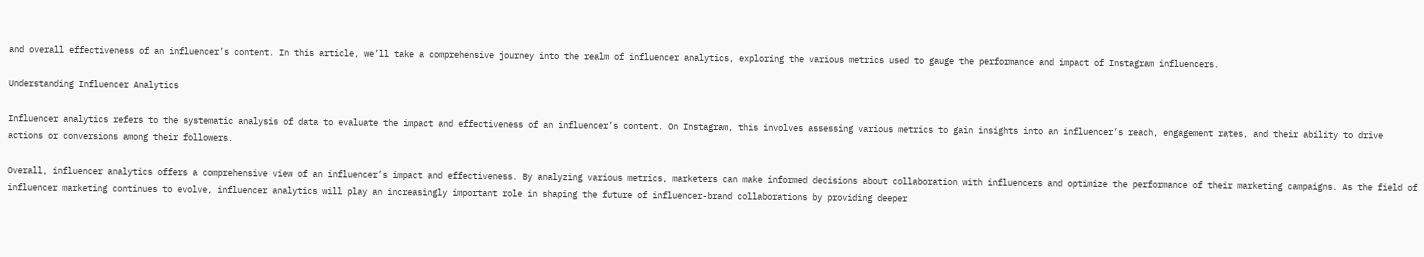and overall effectiveness of an influencer’s content. In this article, we’ll take a comprehensive journey into the realm of influencer analytics, exploring the various metrics used to gauge the performance and impact of Instagram influencers.

Understanding Influencer Analytics

Influencer analytics refers to the systematic analysis of data to evaluate the impact and effectiveness of an influencer’s content. On Instagram, this involves assessing various metrics to gain insights into an influencer’s reach, engagement rates, and their ability to drive actions or conversions among their followers.

Overall, influencer analytics offers a comprehensive view of an influencer’s impact and effectiveness. By analyzing various metrics, marketers can make informed decisions about collaboration with influencers and optimize the performance of their marketing campaigns. As the field of influencer marketing continues to evolve, influencer analytics will play an increasingly important role in shaping the future of influencer-brand collaborations by providing deeper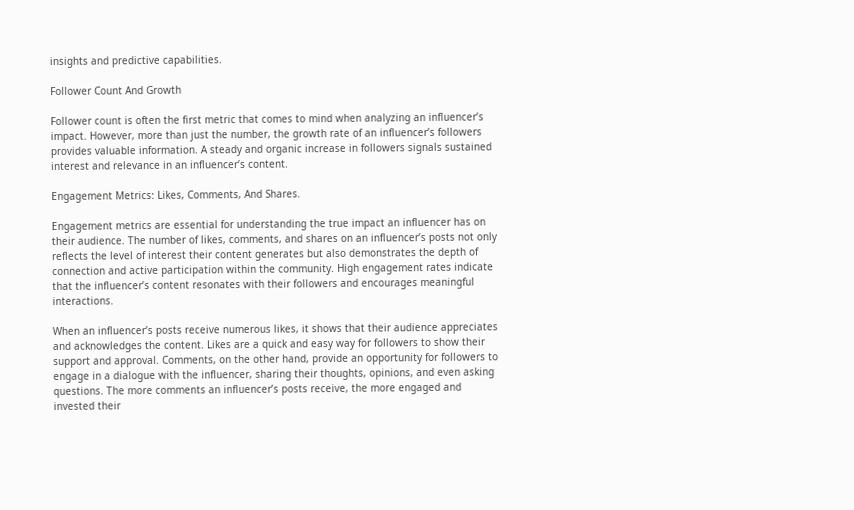insights and predictive capabilities.

Follower Count And Growth

Follower count is often the first metric that comes to mind when analyzing an influencer’s impact. However, more than just the number, the growth rate of an influencer’s followers provides valuable information. A steady and organic increase in followers signals sustained interest and relevance in an influencer’s content.

Engagement Metrics: Likes, Comments, And Shares.

Engagement metrics are essential for understanding the true impact an influencer has on their audience. The number of likes, comments, and shares on an influencer’s posts not only reflects the level of interest their content generates but also demonstrates the depth of connection and active participation within the community. High engagement rates indicate that the influencer’s content resonates with their followers and encourages meaningful interactions.

When an influencer’s posts receive numerous likes, it shows that their audience appreciates and acknowledges the content. Likes are a quick and easy way for followers to show their support and approval. Comments, on the other hand, provide an opportunity for followers to engage in a dialogue with the influencer, sharing their thoughts, opinions, and even asking questions. The more comments an influencer’s posts receive, the more engaged and invested their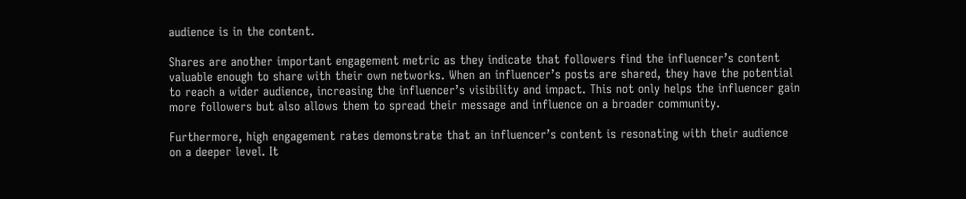audience is in the content.

Shares are another important engagement metric as they indicate that followers find the influencer’s content valuable enough to share with their own networks. When an influencer’s posts are shared, they have the potential to reach a wider audience, increasing the influencer’s visibility and impact. This not only helps the influencer gain more followers but also allows them to spread their message and influence on a broader community.

Furthermore, high engagement rates demonstrate that an influencer’s content is resonating with their audience on a deeper level. It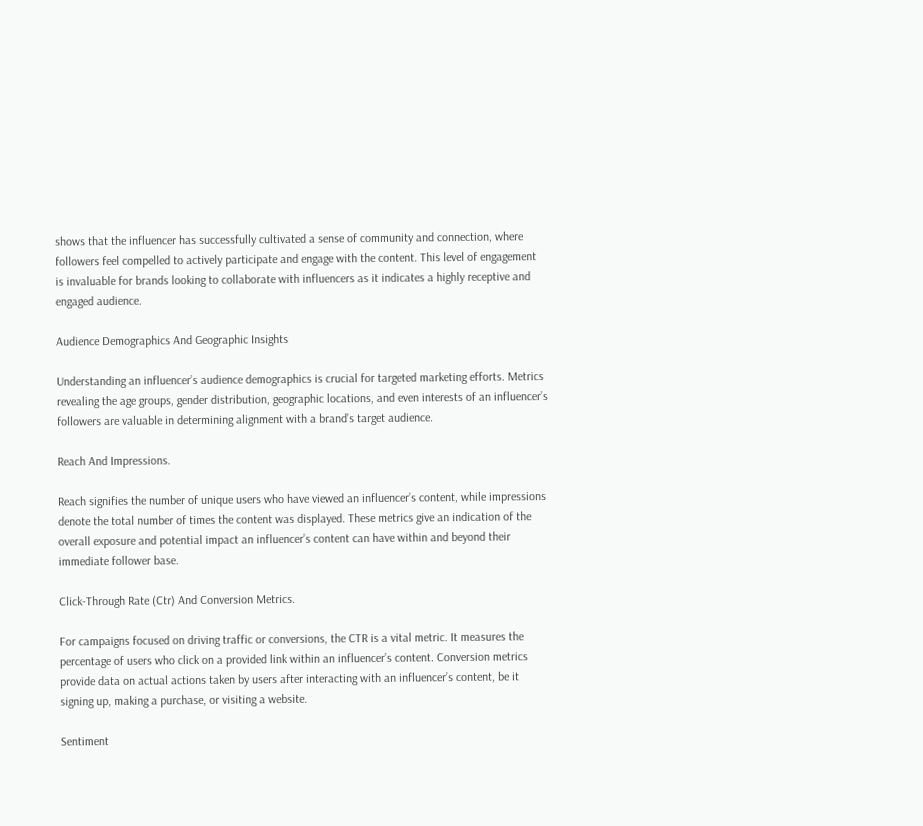shows that the influencer has successfully cultivated a sense of community and connection, where followers feel compelled to actively participate and engage with the content. This level of engagement is invaluable for brands looking to collaborate with influencers as it indicates a highly receptive and engaged audience.

Audience Demographics And Geographic Insights

Understanding an influencer’s audience demographics is crucial for targeted marketing efforts. Metrics revealing the age groups, gender distribution, geographic locations, and even interests of an influencer’s followers are valuable in determining alignment with a brand’s target audience.

Reach And Impressions.

Reach signifies the number of unique users who have viewed an influencer’s content, while impressions denote the total number of times the content was displayed. These metrics give an indication of the overall exposure and potential impact an influencer’s content can have within and beyond their immediate follower base.

Click-Through Rate (Ctr) And Conversion Metrics.

For campaigns focused on driving traffic or conversions, the CTR is a vital metric. It measures the percentage of users who click on a provided link within an influencer’s content. Conversion metrics provide data on actual actions taken by users after interacting with an influencer’s content, be it signing up, making a purchase, or visiting a website.

Sentiment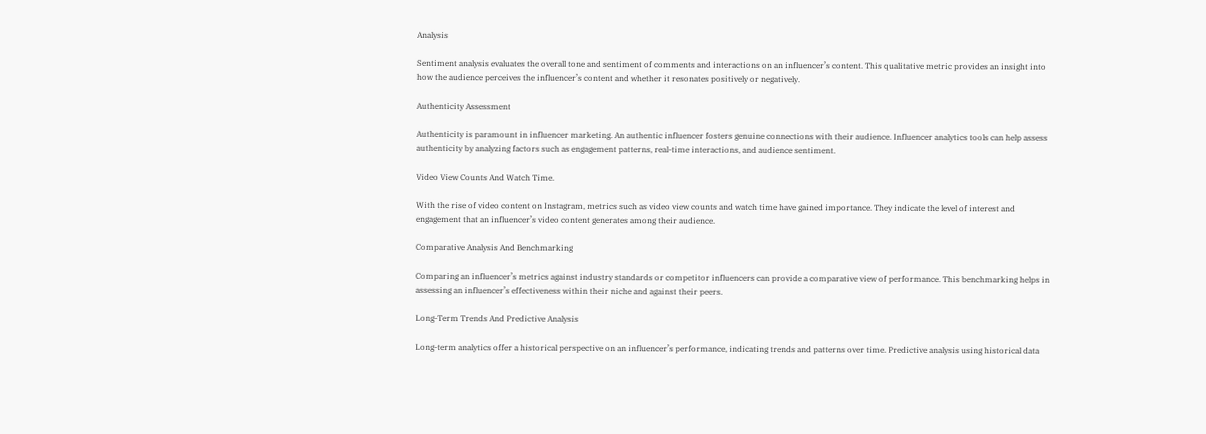Analysis

Sentiment analysis evaluates the overall tone and sentiment of comments and interactions on an influencer’s content. This qualitative metric provides an insight into how the audience perceives the influencer’s content and whether it resonates positively or negatively.

Authenticity Assessment

Authenticity is paramount in influencer marketing. An authentic influencer fosters genuine connections with their audience. Influencer analytics tools can help assess authenticity by analyzing factors such as engagement patterns, real-time interactions, and audience sentiment.

Video View Counts And Watch Time.

With the rise of video content on Instagram, metrics such as video view counts and watch time have gained importance. They indicate the level of interest and engagement that an influencer’s video content generates among their audience.

Comparative Analysis And Benchmarking

Comparing an influencer’s metrics against industry standards or competitor influencers can provide a comparative view of performance. This benchmarking helps in assessing an influencer’s effectiveness within their niche and against their peers.

Long-Term Trends And Predictive Analysis

Long-term analytics offer a historical perspective on an influencer’s performance, indicating trends and patterns over time. Predictive analysis using historical data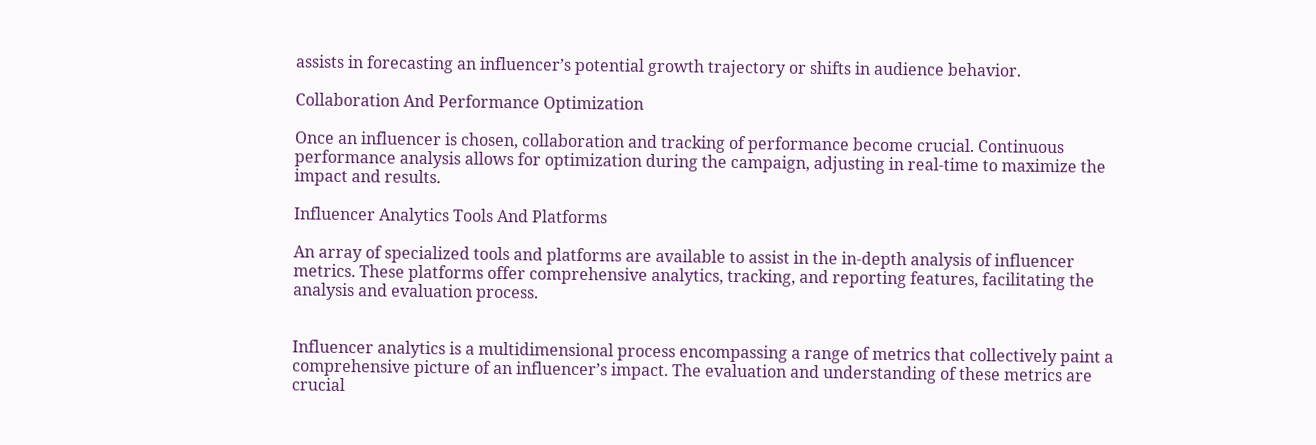assists in forecasting an influencer’s potential growth trajectory or shifts in audience behavior.

Collaboration And Performance Optimization

Once an influencer is chosen, collaboration and tracking of performance become crucial. Continuous performance analysis allows for optimization during the campaign, adjusting in real-time to maximize the impact and results.

Influencer Analytics Tools And Platforms

An array of specialized tools and platforms are available to assist in the in-depth analysis of influencer metrics. These platforms offer comprehensive analytics, tracking, and reporting features, facilitating the analysis and evaluation process.


Influencer analytics is a multidimensional process encompassing a range of metrics that collectively paint a comprehensive picture of an influencer’s impact. The evaluation and understanding of these metrics are crucial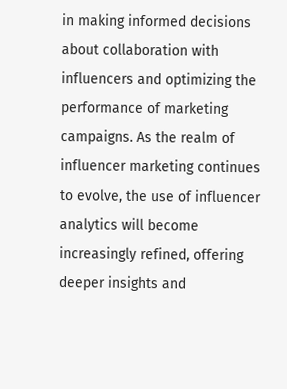in making informed decisions about collaboration with influencers and optimizing the performance of marketing campaigns. As the realm of influencer marketing continues to evolve, the use of influencer analytics will become increasingly refined, offering deeper insights and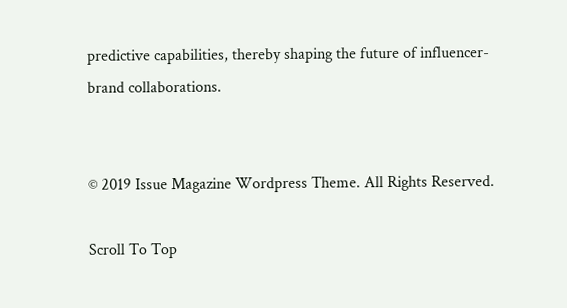predictive capabilities, thereby shaping the future of influencer-brand collaborations.


© 2019 Issue Magazine Wordpress Theme. All Rights Reserved.

Scroll To Top